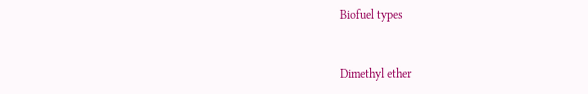Biofuel types


Dimethyl ether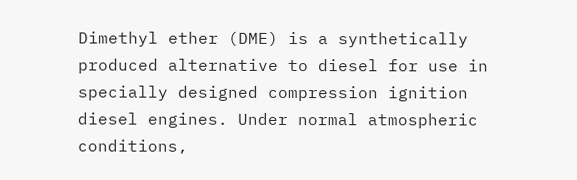Dimethyl ether (DME) is a synthetically produced alternative to diesel for use in specially designed compression ignition diesel engines. Under normal atmospheric conditions,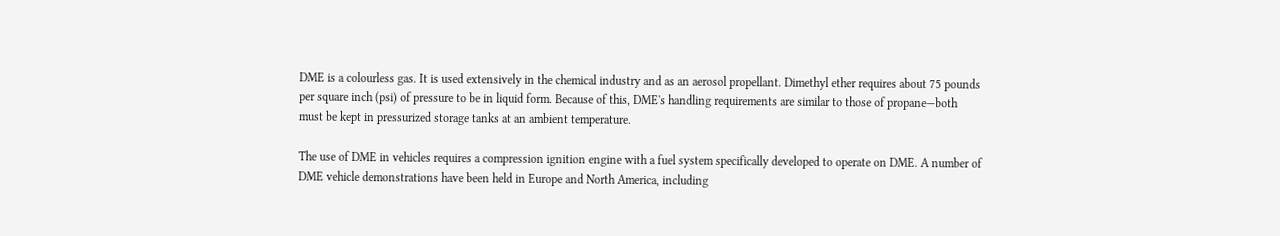DME is a colourless gas. It is used extensively in the chemical industry and as an aerosol propellant. Dimethyl ether requires about 75 pounds per square inch (psi) of pressure to be in liquid form. Because of this, DME's handling requirements are similar to those of propane—both must be kept in pressurized storage tanks at an ambient temperature.

The use of DME in vehicles requires a compression ignition engine with a fuel system specifically developed to operate on DME. A number of DME vehicle demonstrations have been held in Europe and North America, including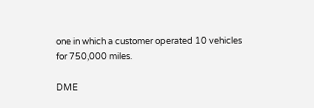one in which a customer operated 10 vehicles for 750,000 miles.

DME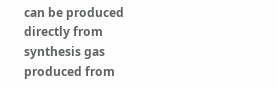can be produced directly from synthesis gas produced from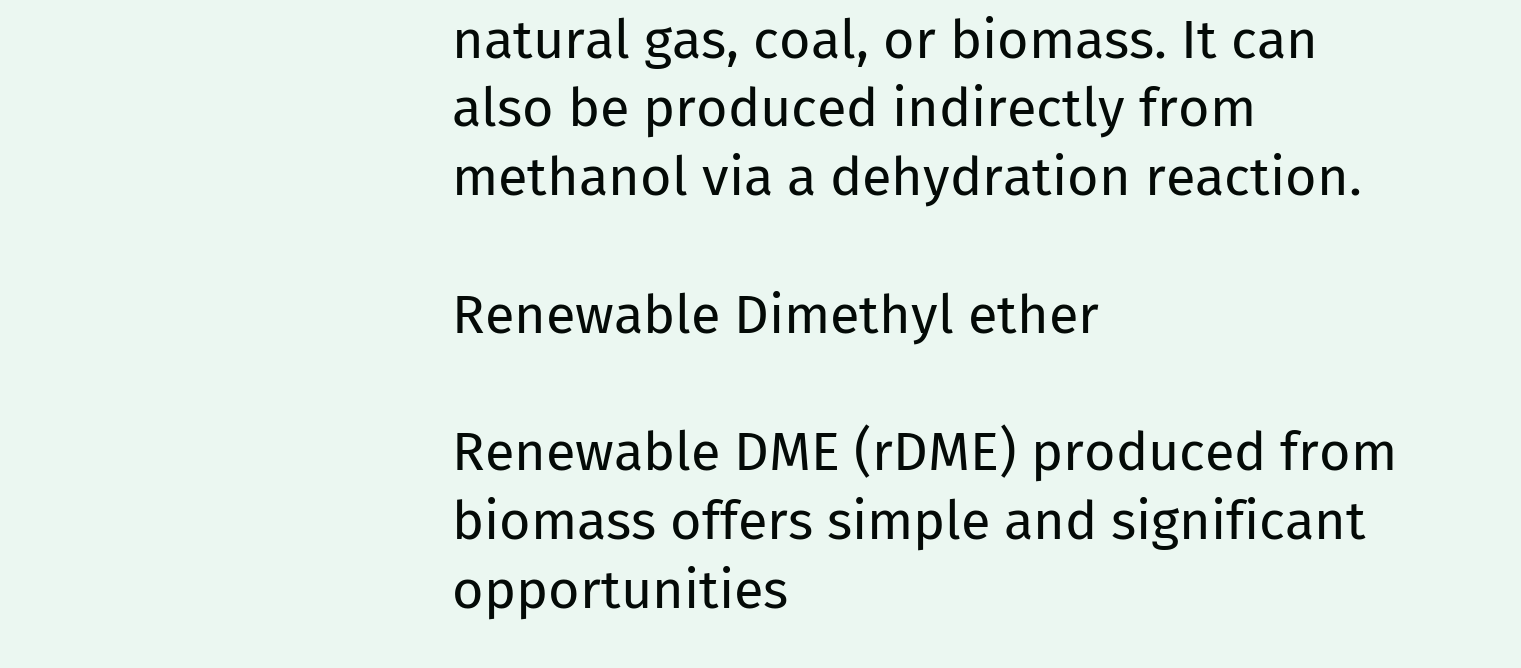natural gas, coal, or biomass. It can also be produced indirectly from methanol via a dehydration reaction.

Renewable Dimethyl ether

Renewable DME (rDME) produced from biomass offers simple and significant opportunities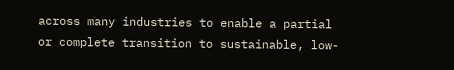across many industries to enable a partial or complete transition to sustainable, low-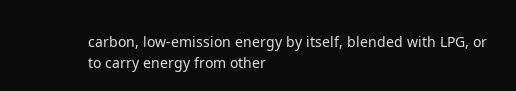carbon, low-emission energy by itself, blended with LPG, or to carry energy from other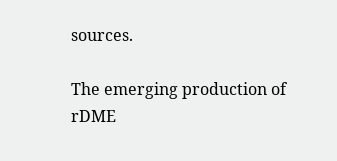sources.

The emerging production of rDME